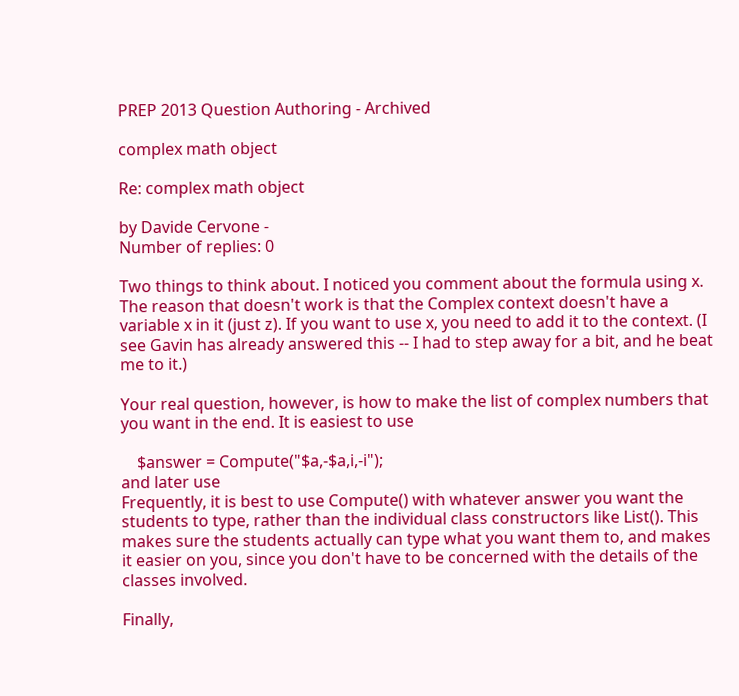PREP 2013 Question Authoring - Archived

complex math object

Re: complex math object

by Davide Cervone -
Number of replies: 0

Two things to think about. I noticed you comment about the formula using x. The reason that doesn't work is that the Complex context doesn't have a variable x in it (just z). If you want to use x, you need to add it to the context. (I see Gavin has already answered this -- I had to step away for a bit, and he beat me to it.)

Your real question, however, is how to make the list of complex numbers that you want in the end. It is easiest to use

    $answer = Compute("$a,-$a,i,-i");
and later use
Frequently, it is best to use Compute() with whatever answer you want the students to type, rather than the individual class constructors like List(). This makes sure the students actually can type what you want them to, and makes it easier on you, since you don't have to be concerned with the details of the classes involved.

Finally,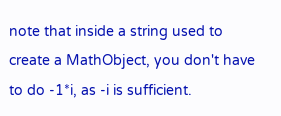note that inside a string used to create a MathObject, you don't have to do -1*i, as -i is sufficient.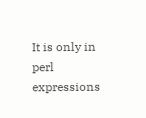It is only in perl expressions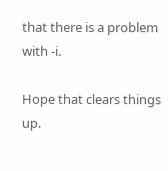that there is a problem with -i.

Hope that clears things up.